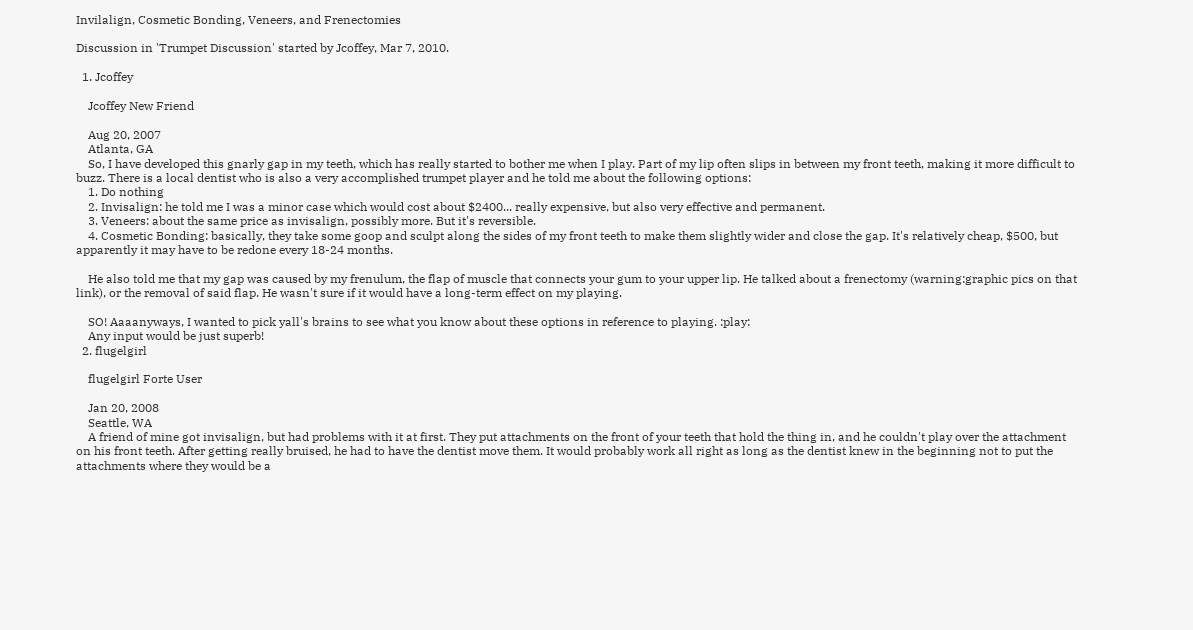Invilalign, Cosmetic Bonding, Veneers, and Frenectomies

Discussion in 'Trumpet Discussion' started by Jcoffey, Mar 7, 2010.

  1. Jcoffey

    Jcoffey New Friend

    Aug 20, 2007
    Atlanta, GA
    So, I have developed this gnarly gap in my teeth, which has really started to bother me when I play. Part of my lip often slips in between my front teeth, making it more difficult to buzz. There is a local dentist who is also a very accomplished trumpet player and he told me about the following options:
    1. Do nothing
    2. Invisalign: he told me I was a minor case which would cost about $2400... really expensive, but also very effective and permanent.
    3. Veneers: about the same price as invisalign, possibly more. But it's reversible.
    4. Cosmetic Bonding: basically, they take some goop and sculpt along the sides of my front teeth to make them slightly wider and close the gap. It's relatively cheap, $500, but apparently it may have to be redone every 18-24 months.

    He also told me that my gap was caused by my frenulum, the flap of muscle that connects your gum to your upper lip. He talked about a frenectomy (warning:graphic pics on that link), or the removal of said flap. He wasn't sure if it would have a long-term effect on my playing.

    SO! Aaaanyways, I wanted to pick yall's brains to see what you know about these options in reference to playing. :play:
    Any input would be just superb!
  2. flugelgirl

    flugelgirl Forte User

    Jan 20, 2008
    Seattle, WA
    A friend of mine got invisalign, but had problems with it at first. They put attachments on the front of your teeth that hold the thing in, and he couldn't play over the attachment on his front teeth. After getting really bruised, he had to have the dentist move them. It would probably work all right as long as the dentist knew in the beginning not to put the attachments where they would be a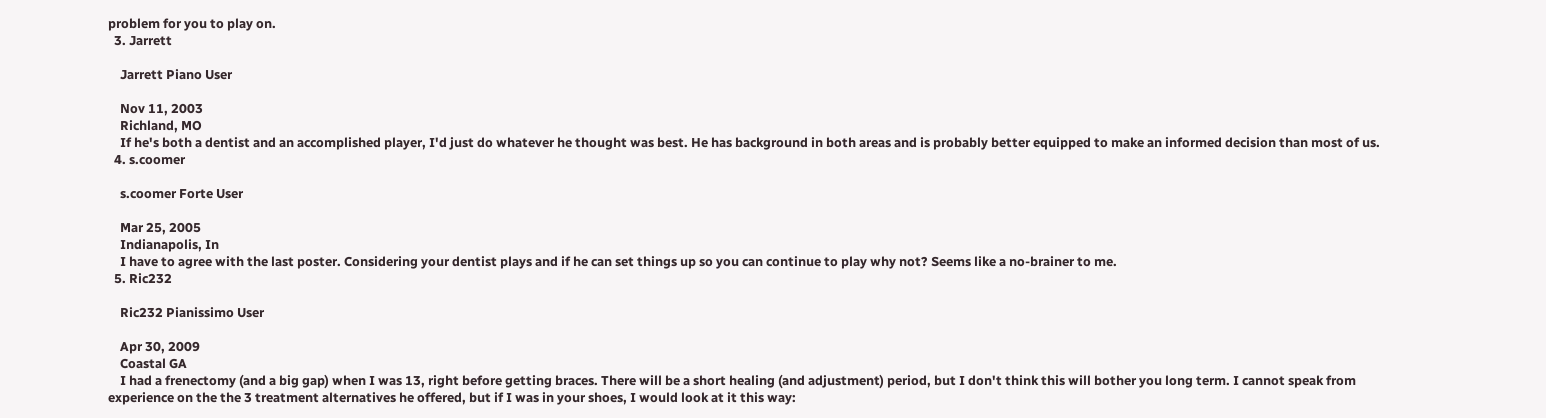problem for you to play on.
  3. Jarrett

    Jarrett Piano User

    Nov 11, 2003
    Richland, MO
    If he's both a dentist and an accomplished player, I'd just do whatever he thought was best. He has background in both areas and is probably better equipped to make an informed decision than most of us.
  4. s.coomer

    s.coomer Forte User

    Mar 25, 2005
    Indianapolis, In
    I have to agree with the last poster. Considering your dentist plays and if he can set things up so you can continue to play why not? Seems like a no-brainer to me.
  5. Ric232

    Ric232 Pianissimo User

    Apr 30, 2009
    Coastal GA
    I had a frenectomy (and a big gap) when I was 13, right before getting braces. There will be a short healing (and adjustment) period, but I don't think this will bother you long term. I cannot speak from experience on the the 3 treatment alternatives he offered, but if I was in your shoes, I would look at it this way: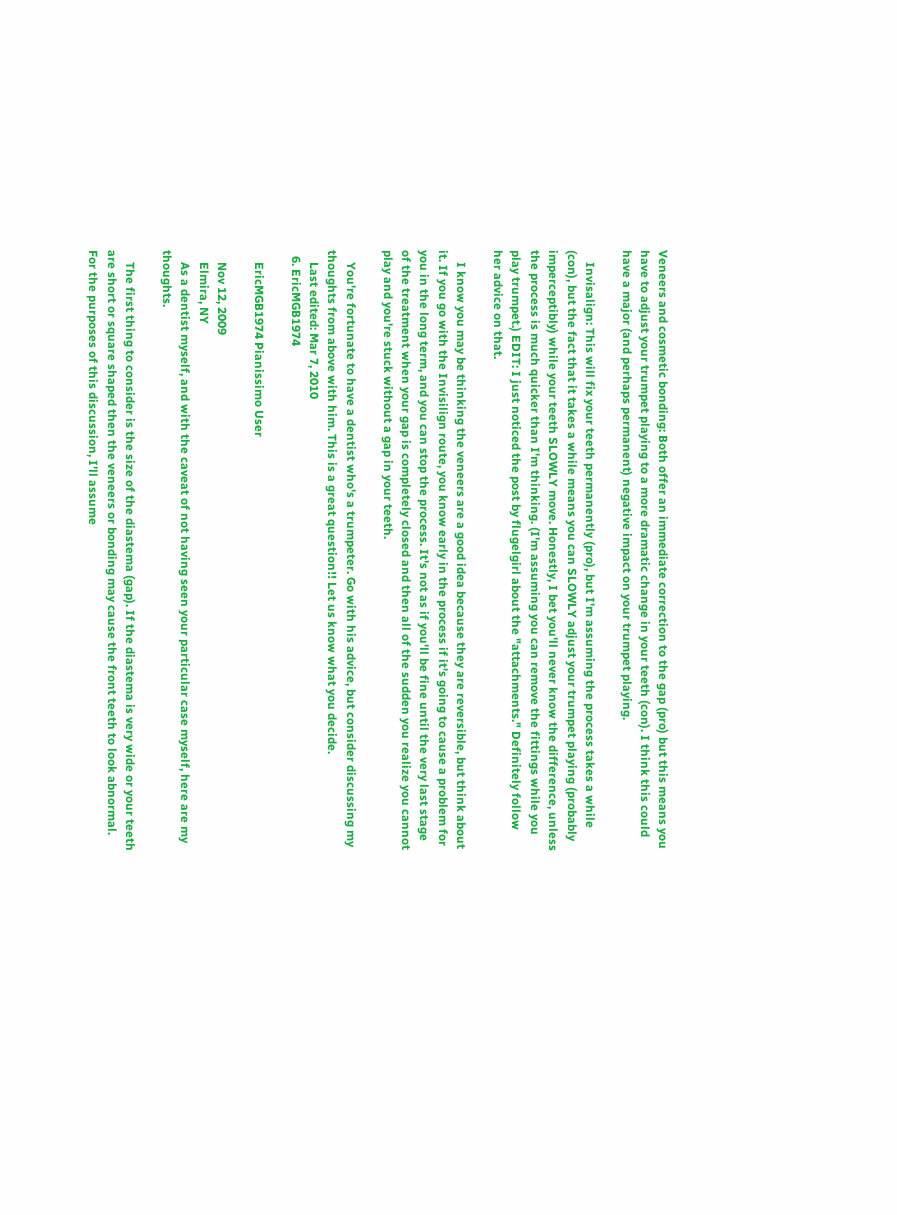Veneers and cosmetic bonding: Both offer an immediate correction to the gap (pro) but this means you have to adjust your trumpet playing to a more dramatic change in your teeth (con). I think this could have a major (and perhaps permanent) negative impact on your trumpet playing.

    Invisalign: This will fix your teeth permanently (pro), but I'm assuming the process takes a while (con), but the fact that it takes a while means you can SLOWLY adjust your trumpet playing (probably imperceptibly) while your teeth SLOWLY move. Honestly, I bet you'll never know the difference, unless the process is much quicker than I'm thinking. (I'm assuming you can remove the fittings while you play trumpet.) EDIT: I just noticed the post by flugelgirl about the "attachments." Definitely follow her advice on that.

    I know you may be thinking the veneers are a good idea because they are reversible, but think about it. If you go with the Invisilign route, you know early in the process if it's going to cause a problem for you in the long term, and you can stop the process. It's not as if you'll be fine until the very last stage of the treatment when your gap is completely closed and then all of the sudden you realize you cannot play and you're stuck without a gap in your teeth.

    You're fortunate to have a dentist who's a trumpeter. Go with his advice, but consider discussing my thoughts from above with him. This is a great question!! Let us know what you decide.
    Last edited: Mar 7, 2010
  6. EricMGB1974

    EricMGB1974 Pianissimo User

    Nov 12, 2009
    Elmira, NY
    As a dentist myself, and with the caveat of not having seen your particular case myself, here are my thoughts.

    The first thing to consider is the size of the diastema (gap). If the diastema is very wide or your teeth are short or square shaped then the veneers or bonding may cause the front teeth to look abnormal. For the purposes of this discussion, I'll assume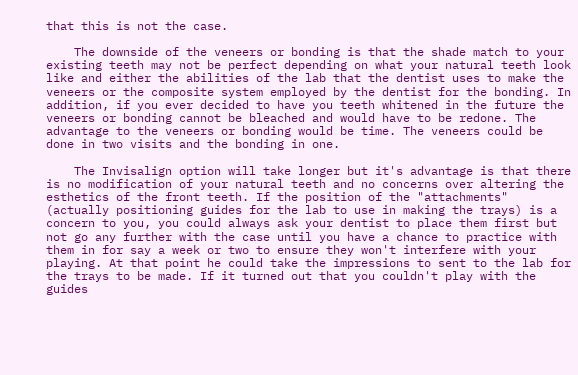that this is not the case.

    The downside of the veneers or bonding is that the shade match to your existing teeth may not be perfect depending on what your natural teeth look like and either the abilities of the lab that the dentist uses to make the veneers or the composite system employed by the dentist for the bonding. In addition, if you ever decided to have you teeth whitened in the future the veneers or bonding cannot be bleached and would have to be redone. The advantage to the veneers or bonding would be time. The veneers could be done in two visits and the bonding in one.

    The Invisalign option will take longer but it's advantage is that there is no modification of your natural teeth and no concerns over altering the esthetics of the front teeth. If the position of the "attachments" (actually positioning guides for the lab to use in making the trays) is a concern to you, you could always ask your dentist to place them first but not go any further with the case until you have a chance to practice with them in for say a week or two to ensure they won't interfere with your playing. At that point he could take the impressions to sent to the lab for the trays to be made. If it turned out that you couldn't play with the guides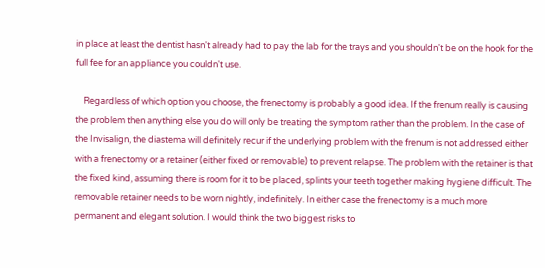in place at least the dentist hasn't already had to pay the lab for the trays and you shouldn't be on the hook for the full fee for an appliance you couldn't use.

    Regardless of which option you choose, the frenectomy is probably a good idea. If the frenum really is causing the problem then anything else you do will only be treating the symptom rather than the problem. In the case of the Invisalign, the diastema will definitely recur if the underlying problem with the frenum is not addressed either with a frenectomy or a retainer (either fixed or removable) to prevent relapse. The problem with the retainer is that the fixed kind, assuming there is room for it to be placed, splints your teeth together making hygiene difficult. The removable retainer needs to be worn nightly, indefinitely. In either case the frenectomy is a much more permanent and elegant solution. I would think the two biggest risks to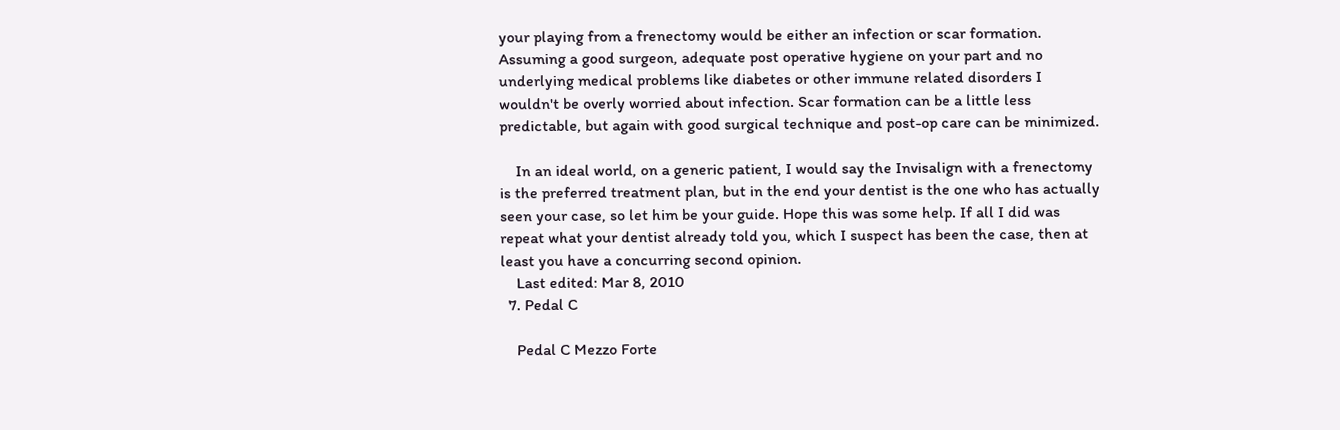your playing from a frenectomy would be either an infection or scar formation. Assuming a good surgeon, adequate post operative hygiene on your part and no underlying medical problems like diabetes or other immune related disorders I wouldn't be overly worried about infection. Scar formation can be a little less predictable, but again with good surgical technique and post-op care can be minimized.

    In an ideal world, on a generic patient, I would say the Invisalign with a frenectomy is the preferred treatment plan, but in the end your dentist is the one who has actually seen your case, so let him be your guide. Hope this was some help. If all I did was repeat what your dentist already told you, which I suspect has been the case, then at least you have a concurring second opinion.
    Last edited: Mar 8, 2010
  7. Pedal C

    Pedal C Mezzo Forte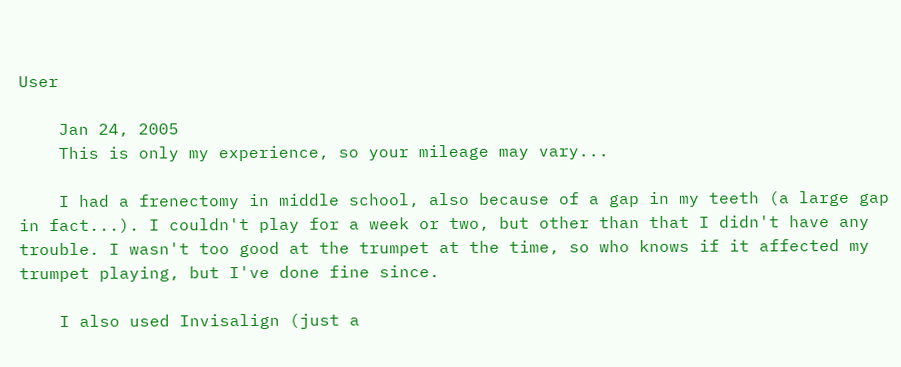User

    Jan 24, 2005
    This is only my experience, so your mileage may vary...

    I had a frenectomy in middle school, also because of a gap in my teeth (a large gap in fact...). I couldn't play for a week or two, but other than that I didn't have any trouble. I wasn't too good at the trumpet at the time, so who knows if it affected my trumpet playing, but I've done fine since.

    I also used Invisalign (just a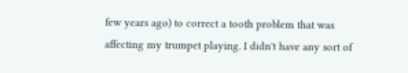few years ago) to correct a tooth problem that was affecting my trumpet playing. I didn't have any sort of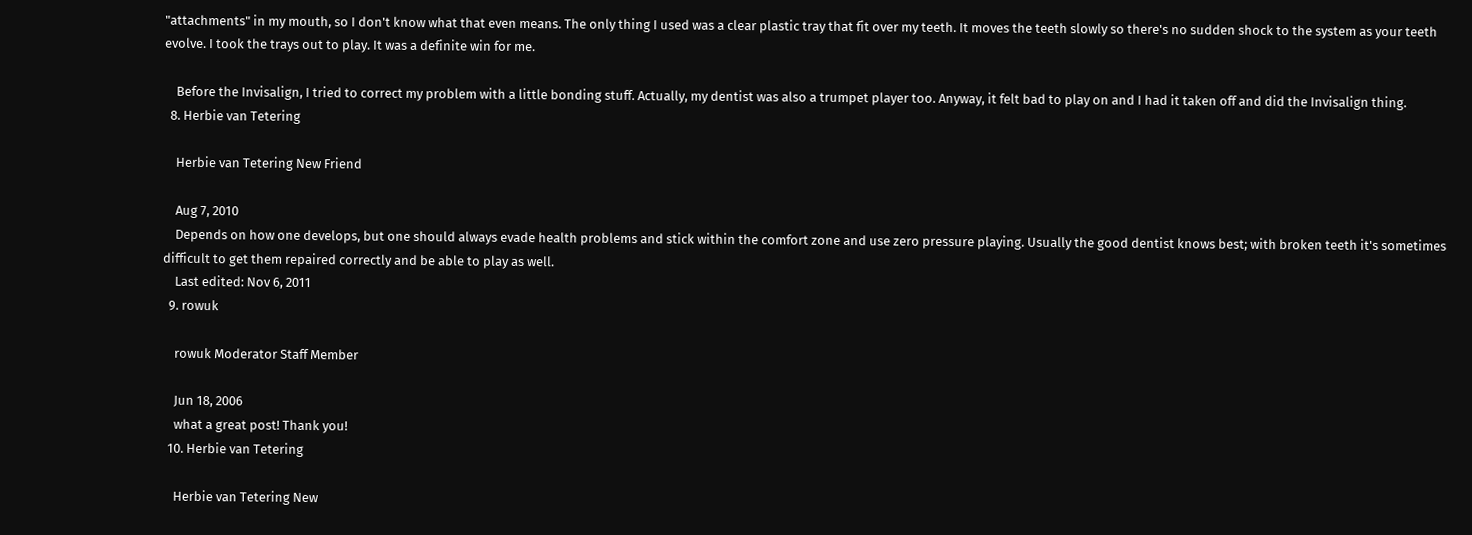"attachments" in my mouth, so I don't know what that even means. The only thing I used was a clear plastic tray that fit over my teeth. It moves the teeth slowly so there's no sudden shock to the system as your teeth evolve. I took the trays out to play. It was a definite win for me.

    Before the Invisalign, I tried to correct my problem with a little bonding stuff. Actually, my dentist was also a trumpet player too. Anyway, it felt bad to play on and I had it taken off and did the Invisalign thing.
  8. Herbie van Tetering

    Herbie van Tetering New Friend

    Aug 7, 2010
    Depends on how one develops, but one should always evade health problems and stick within the comfort zone and use zero pressure playing. Usually the good dentist knows best; with broken teeth it's sometimes difficult to get them repaired correctly and be able to play as well.
    Last edited: Nov 6, 2011
  9. rowuk

    rowuk Moderator Staff Member

    Jun 18, 2006
    what a great post! Thank you!
  10. Herbie van Tetering

    Herbie van Tetering New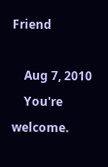Friend

    Aug 7, 2010
    You're welcome.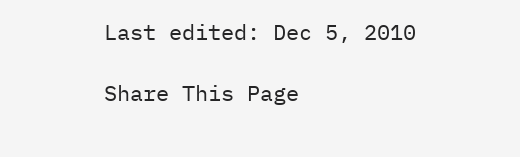Last edited: Dec 5, 2010

Share This Page